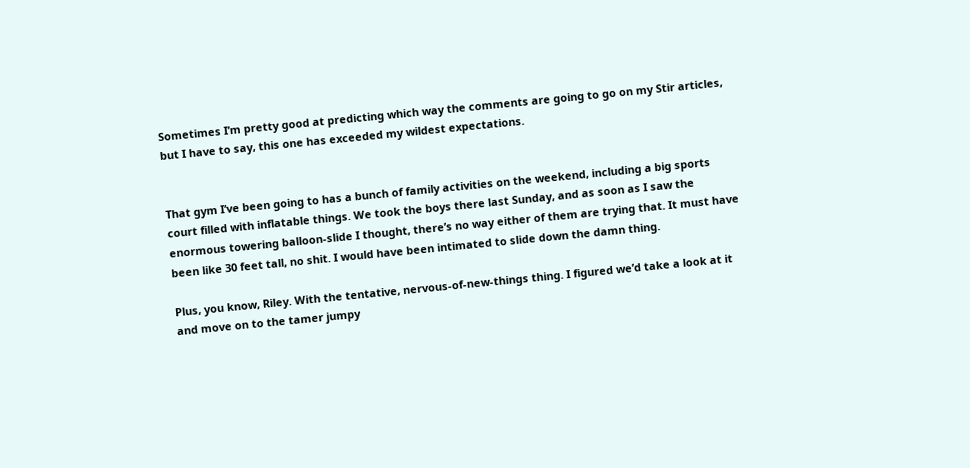Sometimes I’m pretty good at predicting which way the comments are going to go on my Stir articles, but I have to say, this one has exceeded my wildest expectations.


That gym I’ve been going to has a bunch of family activities on the weekend, including a big sports court filled with inflatable things. We took the boys there last Sunday, and as soon as I saw the enormous towering balloon-slide I thought, there’s no way either of them are trying that. It must have been like 30 feet tall, no shit. I would have been intimated to slide down the damn thing.

Plus, you know, Riley. With the tentative, nervous-of-new-things thing. I figured we’d take a look at it and move on to the tamer jumpy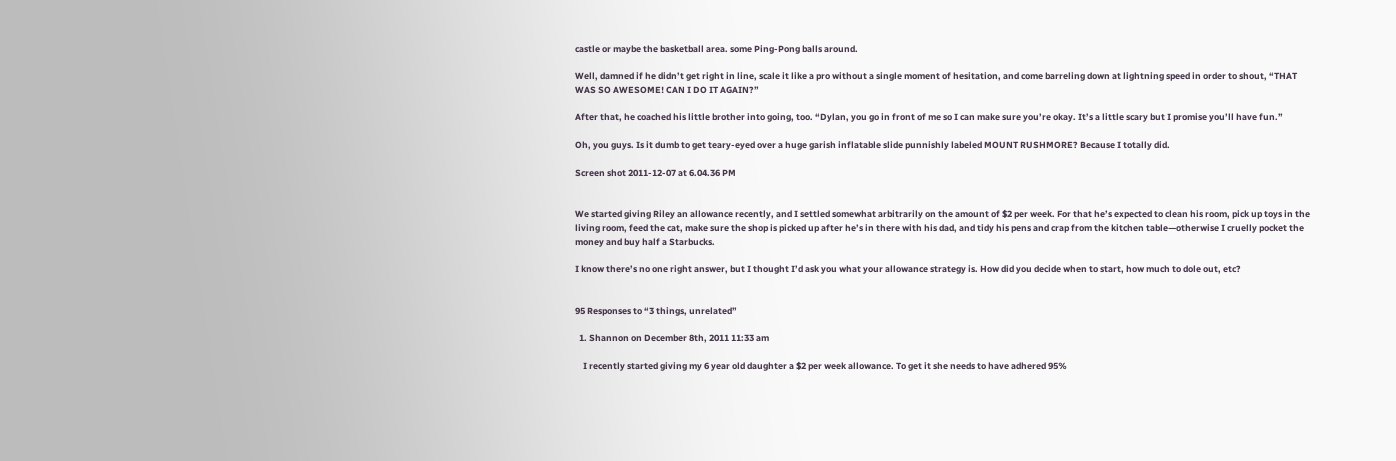castle or maybe the basketball area. some Ping-Pong balls around.

Well, damned if he didn’t get right in line, scale it like a pro without a single moment of hesitation, and come barreling down at lightning speed in order to shout, “THAT WAS SO AWESOME! CAN I DO IT AGAIN?”

After that, he coached his little brother into going, too. “Dylan, you go in front of me so I can make sure you’re okay. It’s a little scary but I promise you’ll have fun.”

Oh, you guys. Is it dumb to get teary-eyed over a huge garish inflatable slide punnishly labeled MOUNT RUSHMORE? Because I totally did.

Screen shot 2011-12-07 at 6.04.36 PM


We started giving Riley an allowance recently, and I settled somewhat arbitrarily on the amount of $2 per week. For that he’s expected to clean his room, pick up toys in the living room, feed the cat, make sure the shop is picked up after he’s in there with his dad, and tidy his pens and crap from the kitchen table—otherwise I cruelly pocket the money and buy half a Starbucks.

I know there’s no one right answer, but I thought I’d ask you what your allowance strategy is. How did you decide when to start, how much to dole out, etc?


95 Responses to “3 things, unrelated”

  1. Shannon on December 8th, 2011 11:33 am

    I recently started giving my 6 year old daughter a $2 per week allowance. To get it she needs to have adhered 95%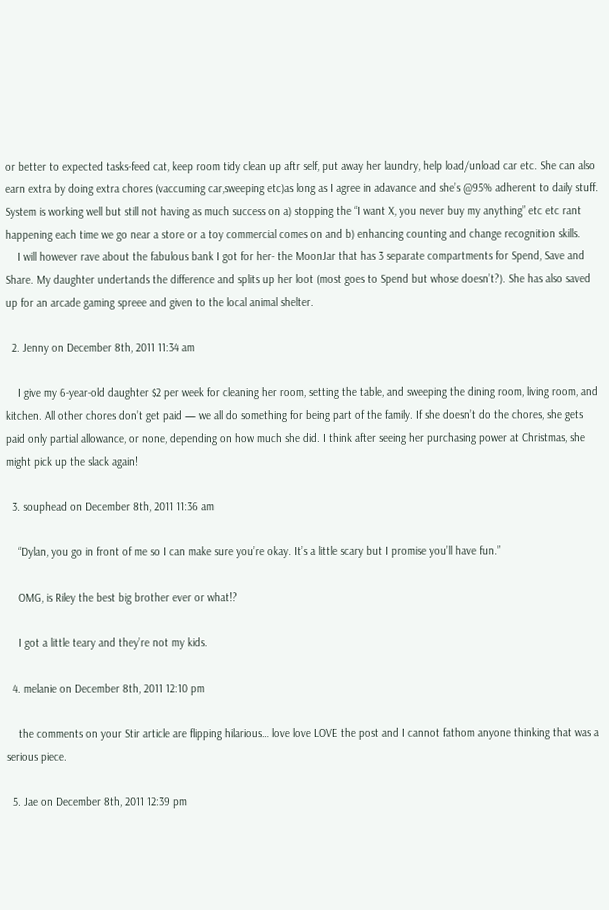or better to expected tasks-feed cat, keep room tidy clean up aftr self, put away her laundry, help load/unload car etc. She can also earn extra by doing extra chores (vaccuming car,sweeping etc)as long as I agree in adavance and she’s @95% adherent to daily stuff. System is working well but still not having as much success on a) stopping the “I want X, you never buy my anything” etc etc rant happening each time we go near a store or a toy commercial comes on and b) enhancing counting and change recognition skills.
    I will however rave about the fabulous bank I got for her- the MoonJar that has 3 separate compartments for Spend, Save and Share. My daughter undertands the difference and splits up her loot (most goes to Spend but whose doesn’t?). She has also saved up for an arcade gaming spreee and given to the local animal shelter.

  2. Jenny on December 8th, 2011 11:34 am

    I give my 6-year-old daughter $2 per week for cleaning her room, setting the table, and sweeping the dining room, living room, and kitchen. All other chores don’t get paid — we all do something for being part of the family. If she doesn’t do the chores, she gets paid only partial allowance, or none, depending on how much she did. I think after seeing her purchasing power at Christmas, she might pick up the slack again!

  3. souphead on December 8th, 2011 11:36 am

    “Dylan, you go in front of me so I can make sure you’re okay. It’s a little scary but I promise you’ll have fun.”

    OMG, is Riley the best big brother ever or what!?

    I got a little teary and they’re not my kids.

  4. melanie on December 8th, 2011 12:10 pm

    the comments on your Stir article are flipping hilarious… love love LOVE the post and I cannot fathom anyone thinking that was a serious piece.

  5. Jae on December 8th, 2011 12:39 pm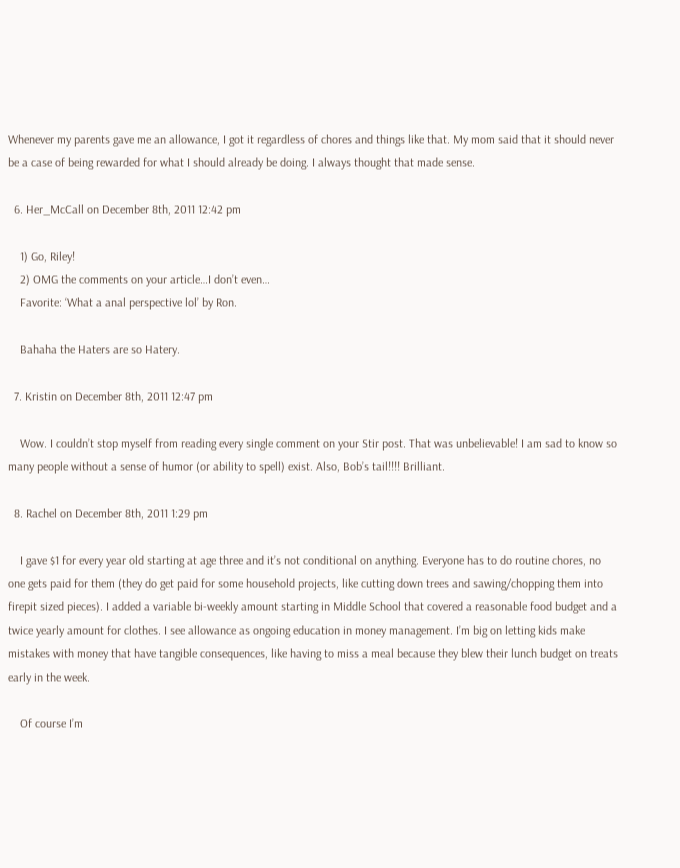Whenever my parents gave me an allowance, I got it regardless of chores and things like that. My mom said that it should never be a case of being rewarded for what I should already be doing. I always thought that made sense.

  6. Her_McCall on December 8th, 2011 12:42 pm

    1) Go, Riley!
    2) OMG the comments on your article…I don’t even…
    Favorite: ‘What a anal perspective lol’ by Ron.

    Bahaha the Haters are so Hatery.

  7. Kristin on December 8th, 2011 12:47 pm

    Wow. I couldn’t stop myself from reading every single comment on your Stir post. That was unbelievable! I am sad to know so many people without a sense of humor (or ability to spell) exist. Also, Bob’s tail!!!! Brilliant.

  8. Rachel on December 8th, 2011 1:29 pm

    I gave $1 for every year old starting at age three and it’s not conditional on anything. Everyone has to do routine chores, no one gets paid for them (they do get paid for some household projects, like cutting down trees and sawing/chopping them into firepit sized pieces). I added a variable bi-weekly amount starting in Middle School that covered a reasonable food budget and a twice yearly amount for clothes. I see allowance as ongoing education in money management. I’m big on letting kids make mistakes with money that have tangible consequences, like having to miss a meal because they blew their lunch budget on treats early in the week.

    Of course I’m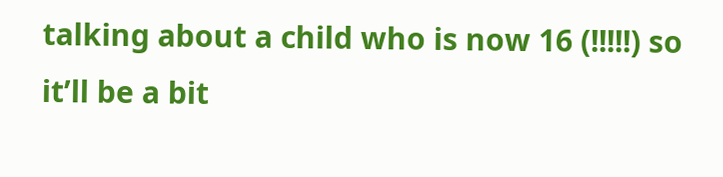talking about a child who is now 16 (!!!!!) so it’ll be a bit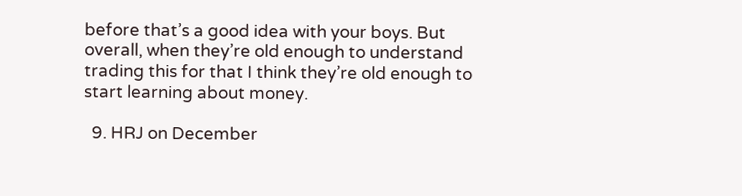before that’s a good idea with your boys. But overall, when they’re old enough to understand trading this for that I think they’re old enough to start learning about money.

  9. HRJ on December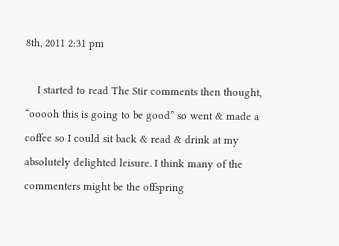8th, 2011 2:31 pm

    I started to read The Stir comments then thought, “ooooh this is going to be good” so went & made a coffee so I could sit back & read & drink at my absolutely delighted leisure. I think many of the commenters might be the offspring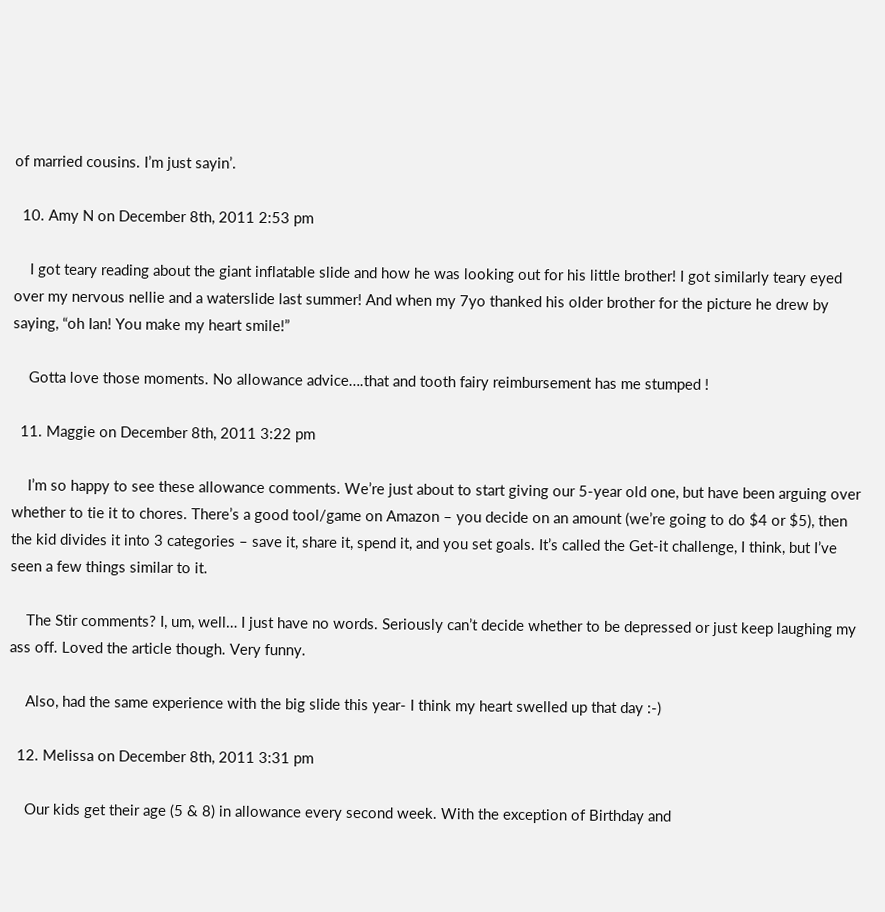of married cousins. I’m just sayin’.

  10. Amy N on December 8th, 2011 2:53 pm

    I got teary reading about the giant inflatable slide and how he was looking out for his little brother! I got similarly teary eyed over my nervous nellie and a waterslide last summer! And when my 7yo thanked his older brother for the picture he drew by saying, “oh Ian! You make my heart smile!”

    Gotta love those moments. No allowance advice….that and tooth fairy reimbursement has me stumped !

  11. Maggie on December 8th, 2011 3:22 pm

    I’m so happy to see these allowance comments. We’re just about to start giving our 5-year old one, but have been arguing over whether to tie it to chores. There’s a good tool/game on Amazon – you decide on an amount (we’re going to do $4 or $5), then the kid divides it into 3 categories – save it, share it, spend it, and you set goals. It’s called the Get-it challenge, I think, but I’ve seen a few things similar to it.

    The Stir comments? I, um, well… I just have no words. Seriously can’t decide whether to be depressed or just keep laughing my ass off. Loved the article though. Very funny.

    Also, had the same experience with the big slide this year- I think my heart swelled up that day :-)

  12. Melissa on December 8th, 2011 3:31 pm

    Our kids get their age (5 & 8) in allowance every second week. With the exception of Birthday and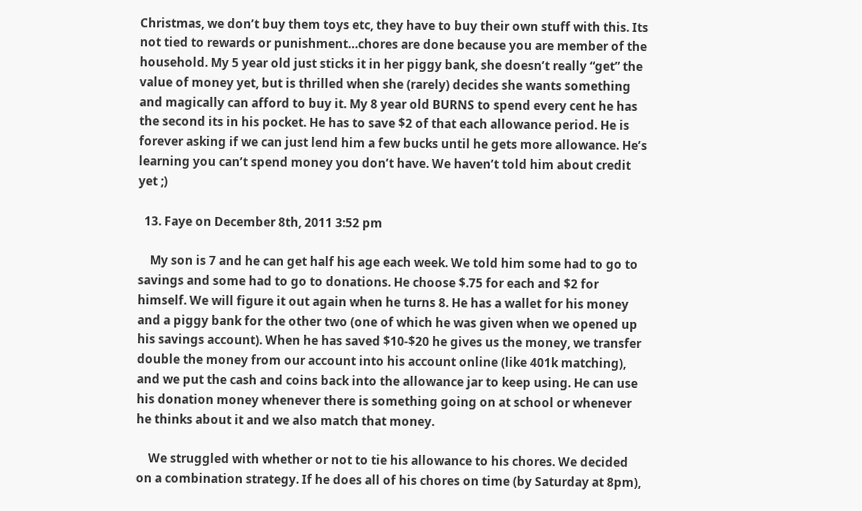Christmas, we don’t buy them toys etc, they have to buy their own stuff with this. Its not tied to rewards or punishment…chores are done because you are member of the household. My 5 year old just sticks it in her piggy bank, she doesn’t really “get” the value of money yet, but is thrilled when she (rarely) decides she wants something and magically can afford to buy it. My 8 year old BURNS to spend every cent he has the second its in his pocket. He has to save $2 of that each allowance period. He is forever asking if we can just lend him a few bucks until he gets more allowance. He’s learning you can’t spend money you don’t have. We haven’t told him about credit yet ;)

  13. Faye on December 8th, 2011 3:52 pm

    My son is 7 and he can get half his age each week. We told him some had to go to savings and some had to go to donations. He choose $.75 for each and $2 for himself. We will figure it out again when he turns 8. He has a wallet for his money and a piggy bank for the other two (one of which he was given when we opened up his savings account). When he has saved $10-$20 he gives us the money, we transfer double the money from our account into his account online (like 401k matching), and we put the cash and coins back into the allowance jar to keep using. He can use his donation money whenever there is something going on at school or whenever he thinks about it and we also match that money.

    We struggled with whether or not to tie his allowance to his chores. We decided on a combination strategy. If he does all of his chores on time (by Saturday at 8pm),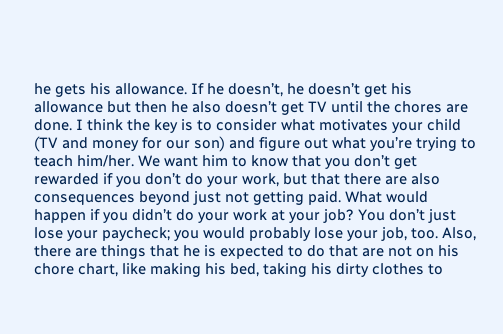he gets his allowance. If he doesn’t, he doesn’t get his allowance but then he also doesn’t get TV until the chores are done. I think the key is to consider what motivates your child (TV and money for our son) and figure out what you’re trying to teach him/her. We want him to know that you don’t get rewarded if you don’t do your work, but that there are also consequences beyond just not getting paid. What would happen if you didn’t do your work at your job? You don’t just lose your paycheck; you would probably lose your job, too. Also, there are things that he is expected to do that are not on his chore chart, like making his bed, taking his dirty clothes to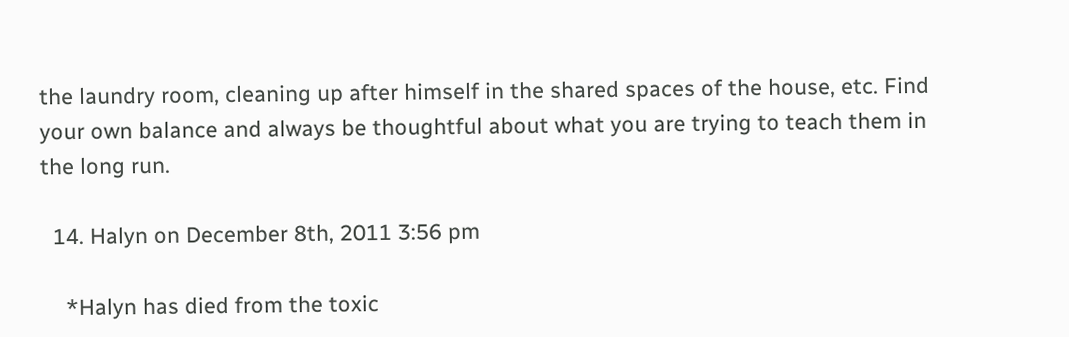the laundry room, cleaning up after himself in the shared spaces of the house, etc. Find your own balance and always be thoughtful about what you are trying to teach them in the long run.

  14. Halyn on December 8th, 2011 3:56 pm

    *Halyn has died from the toxic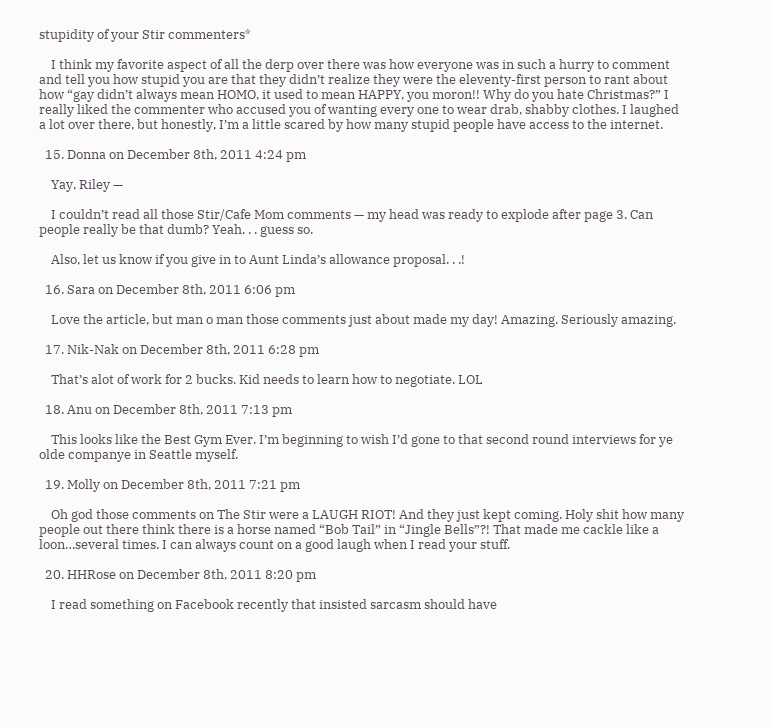stupidity of your Stir commenters*

    I think my favorite aspect of all the derp over there was how everyone was in such a hurry to comment and tell you how stupid you are that they didn’t realize they were the eleventy-first person to rant about how “gay didn’t always mean HOMO, it used to mean HAPPY, you moron!! Why do you hate Christmas?” I really liked the commenter who accused you of wanting every one to wear drab, shabby clothes. I laughed a lot over there, but honestly, I’m a little scared by how many stupid people have access to the internet.

  15. Donna on December 8th, 2011 4:24 pm

    Yay, Riley —

    I couldn’t read all those Stir/Cafe Mom comments — my head was ready to explode after page 3. Can people really be that dumb? Yeah. . . guess so.

    Also, let us know if you give in to Aunt Linda’s allowance proposal. . .!

  16. Sara on December 8th, 2011 6:06 pm

    Love the article, but man o man those comments just about made my day! Amazing. Seriously amazing.

  17. Nik-Nak on December 8th, 2011 6:28 pm

    That’s alot of work for 2 bucks. Kid needs to learn how to negotiate. LOL

  18. Anu on December 8th, 2011 7:13 pm

    This looks like the Best Gym Ever. I’m beginning to wish I’d gone to that second round interviews for ye olde companye in Seattle myself.

  19. Molly on December 8th, 2011 7:21 pm

    Oh god those comments on The Stir were a LAUGH RIOT! And they just kept coming. Holy shit how many people out there think there is a horse named “Bob Tail” in “Jingle Bells”?! That made me cackle like a loon…several times. I can always count on a good laugh when I read your stuff.

  20. HHRose on December 8th, 2011 8:20 pm

    I read something on Facebook recently that insisted sarcasm should have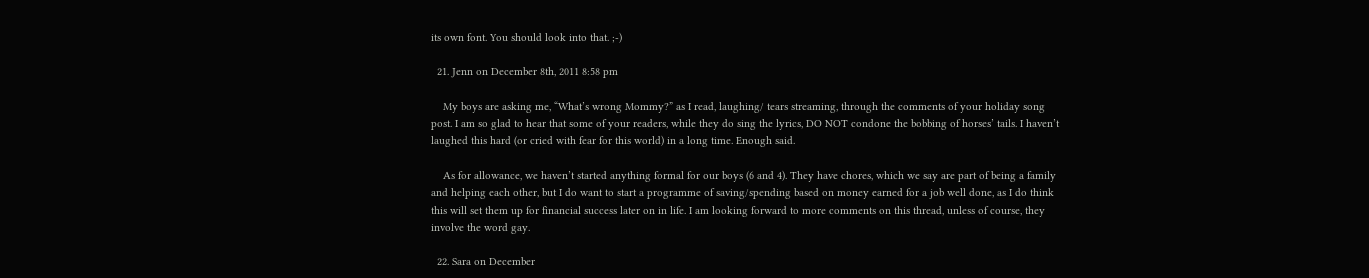its own font. You should look into that. ;-)

  21. Jenn on December 8th, 2011 8:58 pm

    My boys are asking me, “What’s wrong Mommy?” as I read, laughing/ tears streaming, through the comments of your holiday song post. I am so glad to hear that some of your readers, while they do sing the lyrics, DO NOT condone the bobbing of horses’ tails. I haven’t laughed this hard (or cried with fear for this world) in a long time. Enough said.

    As for allowance, we haven’t started anything formal for our boys (6 and 4). They have chores, which we say are part of being a family and helping each other, but I do want to start a programme of saving/spending based on money earned for a job well done, as I do think this will set them up for financial success later on in life. I am looking forward to more comments on this thread, unless of course, they involve the word gay.

  22. Sara on December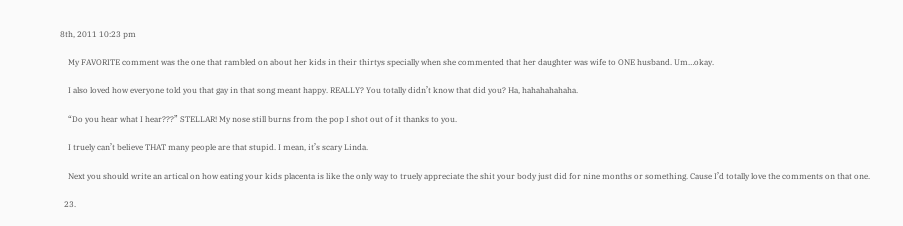8th, 2011 10:23 pm

    My FAVORITE comment was the one that rambled on about her kids in their thirtys specially when she commented that her daughter was wife to ONE husband. Um…okay.

    I also loved how everyone told you that gay in that song meant happy. REALLY? You totally didn’t know that did you? Ha, hahahahahaha.

    “Do you hear what I hear???” STELLAR! My nose still burns from the pop I shot out of it thanks to you.

    I truely can’t believe THAT many people are that stupid. I mean, it’s scary Linda.

    Next you should write an artical on how eating your kids placenta is like the only way to truely appreciate the shit your body just did for nine months or something. Cause I’d totally love the comments on that one.

  23.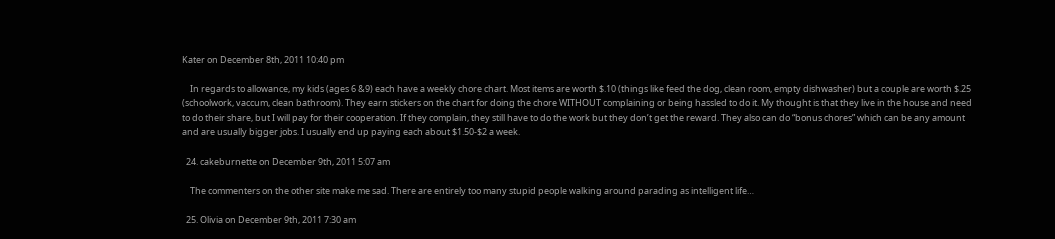Kater on December 8th, 2011 10:40 pm

    In regards to allowance, my kids (ages 6 &9) each have a weekly chore chart. Most items are worth $.10 (things like feed the dog, clean room, empty dishwasher) but a couple are worth $.25 (schoolwork, vaccum, clean bathroom). They earn stickers on the chart for doing the chore WITHOUT complaining or being hassled to do it. My thought is that they live in the house and need to do their share, but I will pay for their cooperation. If they complain, they still have to do the work but they don’t get the reward. They also can do “bonus chores” which can be any amount and are usually bigger jobs. I usually end up paying each about $1.50-$2 a week.

  24. cakeburnette on December 9th, 2011 5:07 am

    The commenters on the other site make me sad. There are entirely too many stupid people walking around parading as intelligent life…

  25. Olivia on December 9th, 2011 7:30 am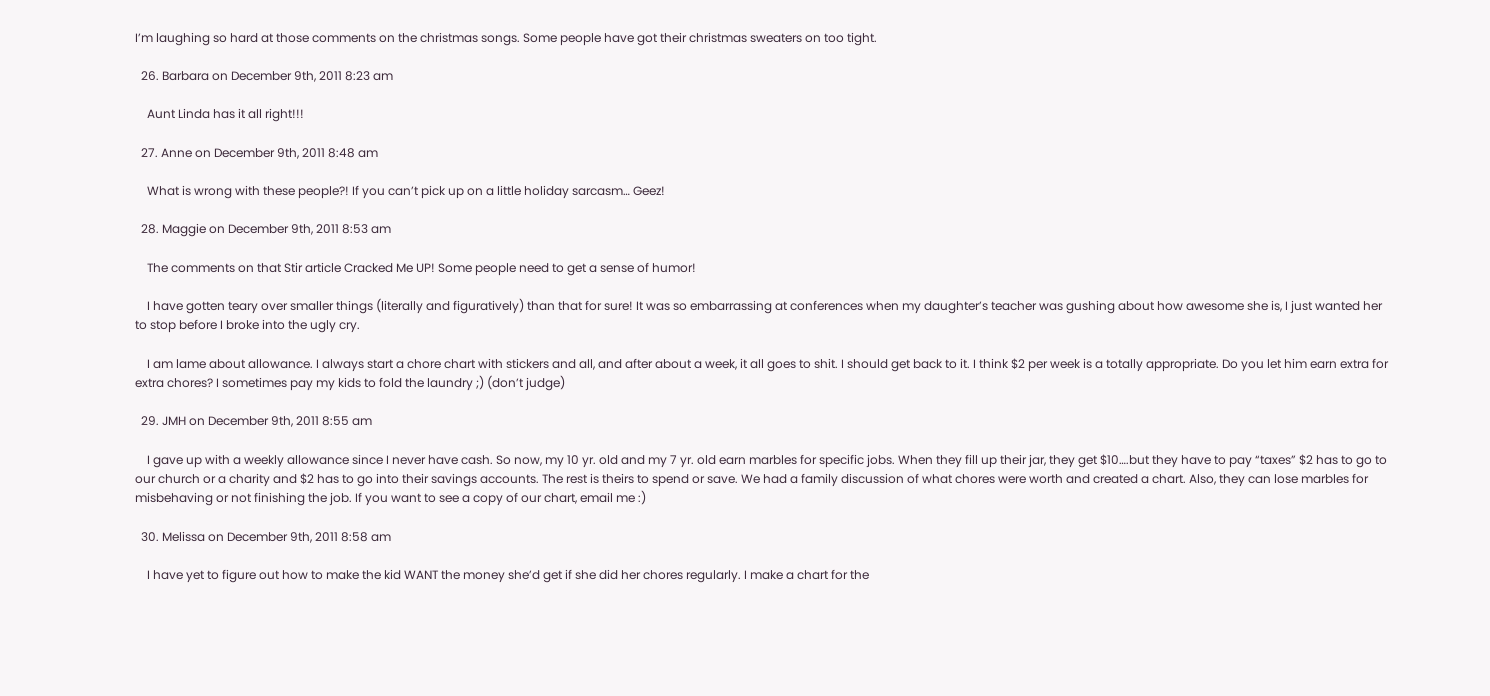I’m laughing so hard at those comments on the christmas songs. Some people have got their christmas sweaters on too tight.

  26. Barbara on December 9th, 2011 8:23 am

    Aunt Linda has it all right!!!

  27. Anne on December 9th, 2011 8:48 am

    What is wrong with these people?! If you can’t pick up on a little holiday sarcasm… Geez!

  28. Maggie on December 9th, 2011 8:53 am

    The comments on that Stir article Cracked Me UP! Some people need to get a sense of humor!

    I have gotten teary over smaller things (literally and figuratively) than that for sure! It was so embarrassing at conferences when my daughter’s teacher was gushing about how awesome she is, I just wanted her to stop before I broke into the ugly cry.

    I am lame about allowance. I always start a chore chart with stickers and all, and after about a week, it all goes to shit. I should get back to it. I think $2 per week is a totally appropriate. Do you let him earn extra for extra chores? I sometimes pay my kids to fold the laundry ;) (don’t judge)

  29. JMH on December 9th, 2011 8:55 am

    I gave up with a weekly allowance since I never have cash. So now, my 10 yr. old and my 7 yr. old earn marbles for specific jobs. When they fill up their jar, they get $10….but they have to pay “taxes” $2 has to go to our church or a charity and $2 has to go into their savings accounts. The rest is theirs to spend or save. We had a family discussion of what chores were worth and created a chart. Also, they can lose marbles for misbehaving or not finishing the job. If you want to see a copy of our chart, email me :)

  30. Melissa on December 9th, 2011 8:58 am

    I have yet to figure out how to make the kid WANT the money she’d get if she did her chores regularly. I make a chart for the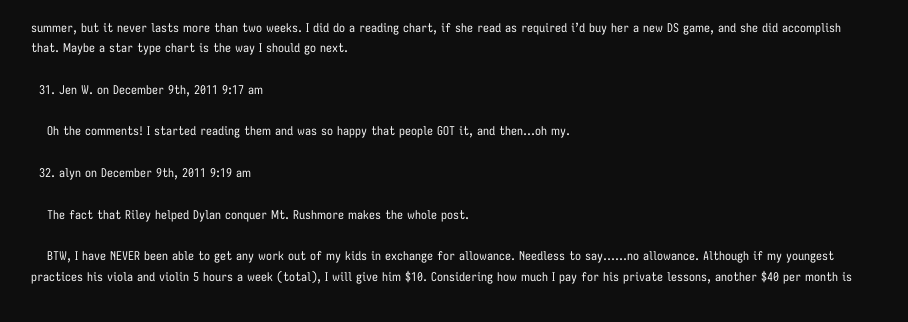summer, but it never lasts more than two weeks. I did do a reading chart, if she read as required i’d buy her a new DS game, and she did accomplish that. Maybe a star type chart is the way I should go next.

  31. Jen W. on December 9th, 2011 9:17 am

    Oh the comments! I started reading them and was so happy that people GOT it, and then…oh my.

  32. alyn on December 9th, 2011 9:19 am

    The fact that Riley helped Dylan conquer Mt. Rushmore makes the whole post.

    BTW, I have NEVER been able to get any work out of my kids in exchange for allowance. Needless to say……no allowance. Although if my youngest practices his viola and violin 5 hours a week (total), I will give him $10. Considering how much I pay for his private lessons, another $40 per month is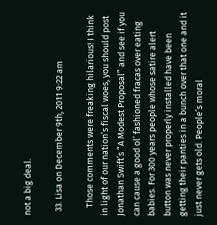not a big deal.

  33. Lisa on December 9th, 2011 9:22 am

    Those comments were freaking hilarious! I think in light of our nation’s fiscal woes, you should post Jonathan Swift’s “A Modest Proposal” and see if you can cause a good ol’ fashioned fracas over eating babies. For 300 years people whose satire alert button was never properly installed have been getting their panties in a bunch over that one and it just never gets old. People’s moral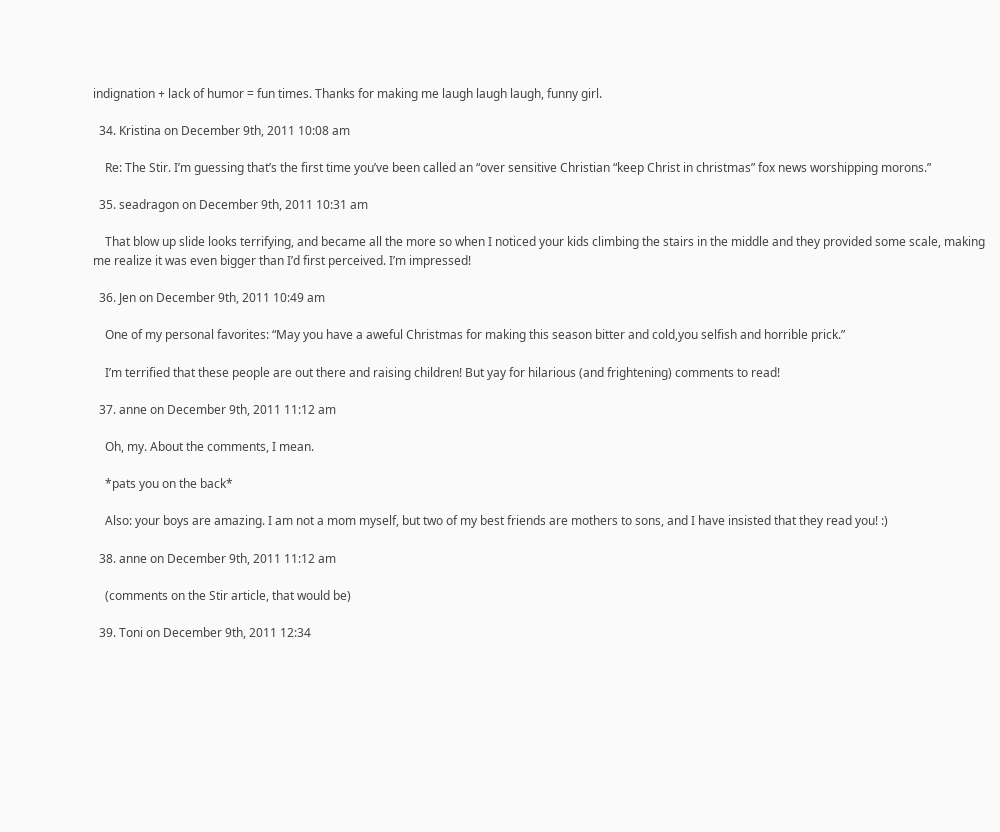indignation + lack of humor = fun times. Thanks for making me laugh laugh laugh, funny girl.

  34. Kristina on December 9th, 2011 10:08 am

    Re: The Stir. I’m guessing that’s the first time you’ve been called an “over sensitive Christian “keep Christ in christmas” fox news worshipping morons.”

  35. seadragon on December 9th, 2011 10:31 am

    That blow up slide looks terrifying, and became all the more so when I noticed your kids climbing the stairs in the middle and they provided some scale, making me realize it was even bigger than I’d first perceived. I’m impressed!

  36. Jen on December 9th, 2011 10:49 am

    One of my personal favorites: “May you have a aweful Christmas for making this season bitter and cold,you selfish and horrible prick.”

    I’m terrified that these people are out there and raising children! But yay for hilarious (and frightening) comments to read!

  37. anne on December 9th, 2011 11:12 am

    Oh, my. About the comments, I mean.

    *pats you on the back*

    Also: your boys are amazing. I am not a mom myself, but two of my best friends are mothers to sons, and I have insisted that they read you! :)

  38. anne on December 9th, 2011 11:12 am

    (comments on the Stir article, that would be)

  39. Toni on December 9th, 2011 12:34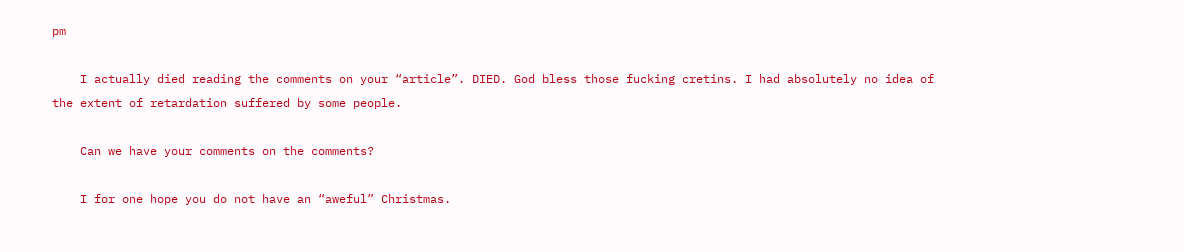pm

    I actually died reading the comments on your “article”. DIED. God bless those fucking cretins. I had absolutely no idea of the extent of retardation suffered by some people.

    Can we have your comments on the comments?

    I for one hope you do not have an “aweful” Christmas.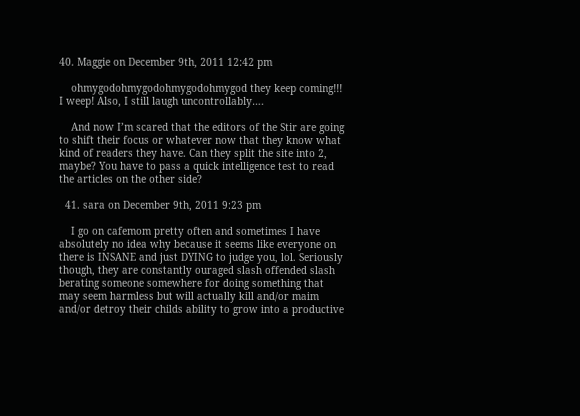40. Maggie on December 9th, 2011 12:42 pm

    ohmygodohmygodohmygodohmygod they keep coming!!! I weep! Also, I still laugh uncontrollably….

    And now I’m scared that the editors of the Stir are going to shift their focus or whatever now that they know what kind of readers they have. Can they split the site into 2, maybe? You have to pass a quick intelligence test to read the articles on the other side?

  41. sara on December 9th, 2011 9:23 pm

    I go on cafemom pretty often and sometimes I have absolutely no idea why because it seems like everyone on there is INSANE and just DYING to judge you, lol. Seriously though, they are constantly ouraged slash offended slash berating someone somewhere for doing something that may seem harmless but will actually kill and/or maim and/or detroy their childs ability to grow into a productive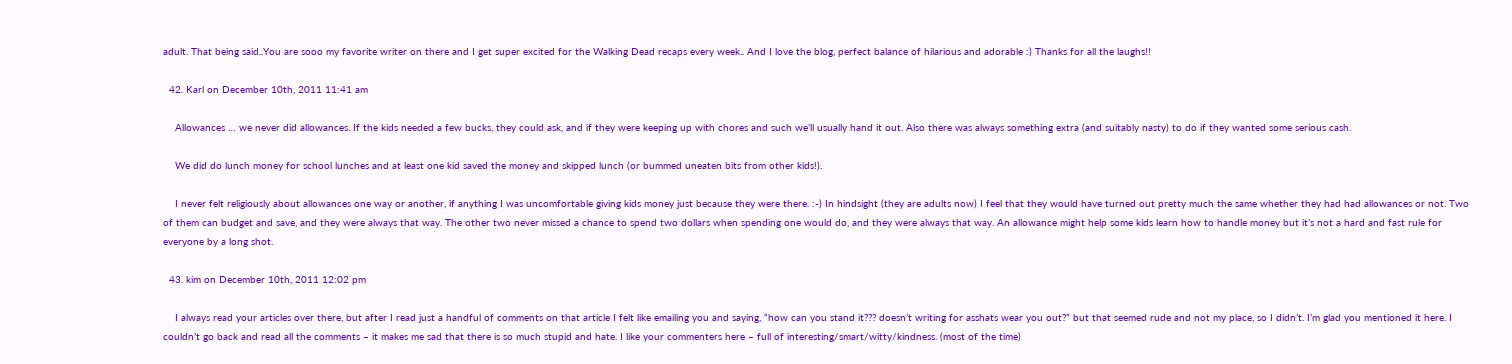adult. That being said..You are sooo my favorite writer on there and I get super excited for the Walking Dead recaps every week.. And I love the blog, perfect balance of hilarious and adorable :) Thanks for all the laughs!!

  42. Karl on December 10th, 2011 11:41 am

    Allowances … we never did allowances. If the kids needed a few bucks, they could ask, and if they were keeping up with chores and such we’ll usually hand it out. Also there was always something extra (and suitably nasty) to do if they wanted some serious cash.

    We did do lunch money for school lunches and at least one kid saved the money and skipped lunch (or bummed uneaten bits from other kids!).

    I never felt religiously about allowances one way or another, if anything I was uncomfortable giving kids money just because they were there. :-) In hindsight (they are adults now) I feel that they would have turned out pretty much the same whether they had had allowances or not. Two of them can budget and save, and they were always that way. The other two never missed a chance to spend two dollars when spending one would do, and they were always that way. An allowance might help some kids learn how to handle money but it’s not a hard and fast rule for everyone by a long shot.

  43. kim on December 10th, 2011 12:02 pm

    I always read your articles over there, but after I read just a handful of comments on that article I felt like emailing you and saying, “how can you stand it??? doesn’t writing for asshats wear you out?” but that seemed rude and not my place, so I didn’t. I’m glad you mentioned it here. I couldn’t go back and read all the comments – it makes me sad that there is so much stupid and hate. I like your commenters here – full of interesting/smart/witty/kindness. (most of the time)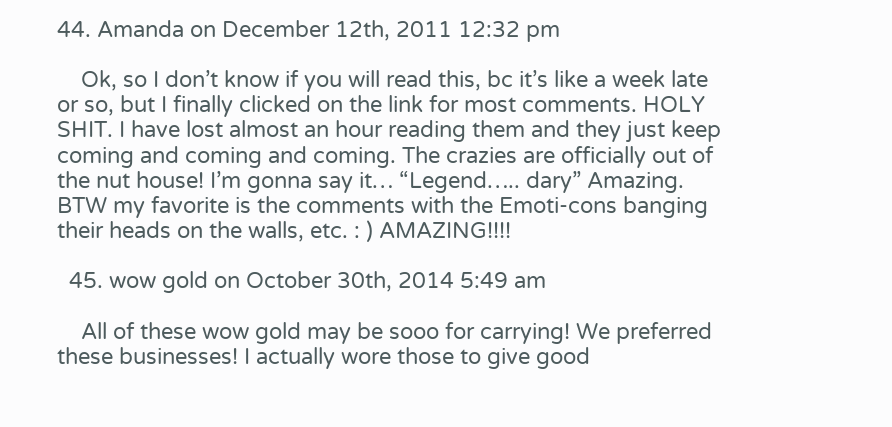44. Amanda on December 12th, 2011 12:32 pm

    Ok, so I don’t know if you will read this, bc it’s like a week late or so, but I finally clicked on the link for most comments. HOLY SHIT. I have lost almost an hour reading them and they just keep coming and coming and coming. The crazies are officially out of the nut house! I’m gonna say it… “Legend….. dary” Amazing. BTW my favorite is the comments with the Emoti-cons banging their heads on the walls, etc. : ) AMAZING!!!!

  45. wow gold on October 30th, 2014 5:49 am

    All of these wow gold may be sooo for carrying! We preferred these businesses! I actually wore those to give good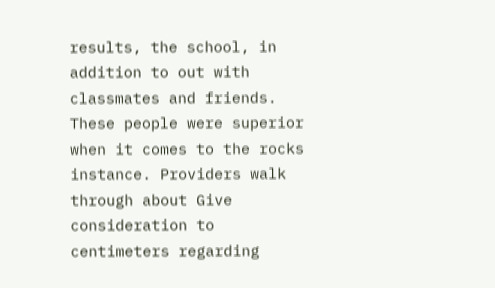results, the school, in addition to out with classmates and friends. These people were superior when it comes to the rocks instance. Providers walk through about Give consideration to centimeters regarding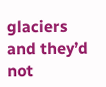glaciers and they’d not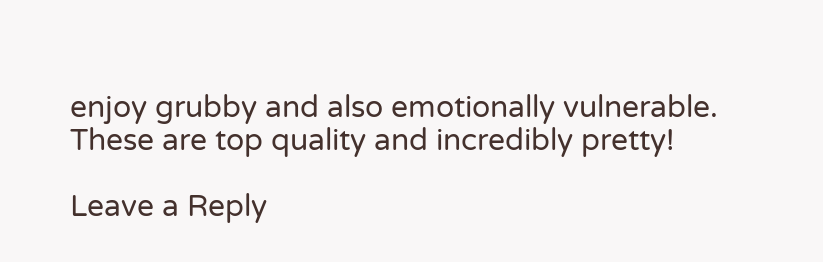enjoy grubby and also emotionally vulnerable. These are top quality and incredibly pretty!

Leave a Reply